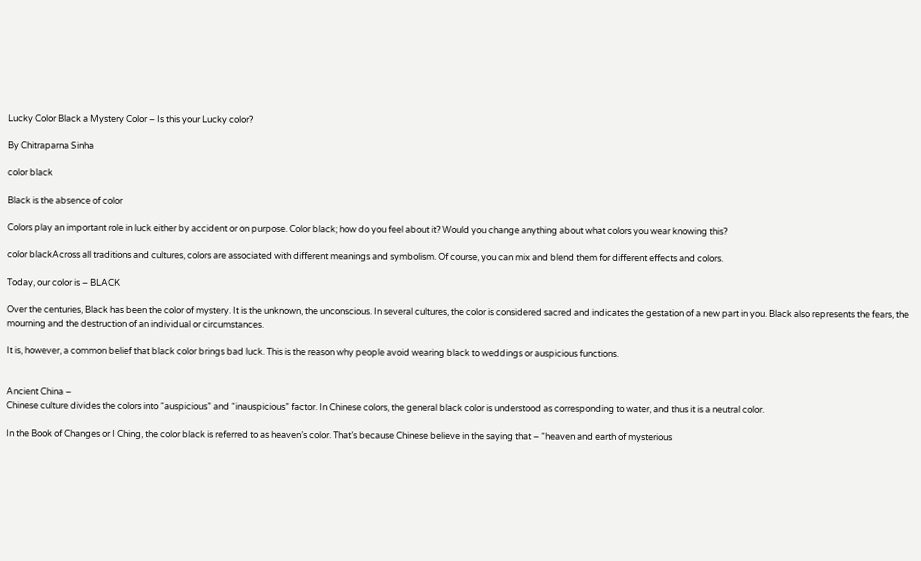Lucky Color Black a Mystery Color – Is this your Lucky color?

By Chitraparna Sinha

color black

Black is the absence of color

Colors play an important role in luck either by accident or on purpose. Color black; how do you feel about it? Would you change anything about what colors you wear knowing this?

color blackAcross all traditions and cultures, colors are associated with different meanings and symbolism. Of course, you can mix and blend them for different effects and colors.

Today, our color is – BLACK

Over the centuries, Black has been the color of mystery. It is the unknown, the unconscious. In several cultures, the color is considered sacred and indicates the gestation of a new part in you. Black also represents the fears, the mourning and the destruction of an individual or circumstances.

It is, however, a common belief that black color brings bad luck. This is the reason why people avoid wearing black to weddings or auspicious functions.


Ancient China –
Chinese culture divides the colors into “auspicious” and “inauspicious” factor. In Chinese colors, the general black color is understood as corresponding to water, and thus it is a neutral color.

In the Book of Changes or I Ching, the color black is referred to as heaven’s color. That’s because Chinese believe in the saying that – “heaven and earth of mysterious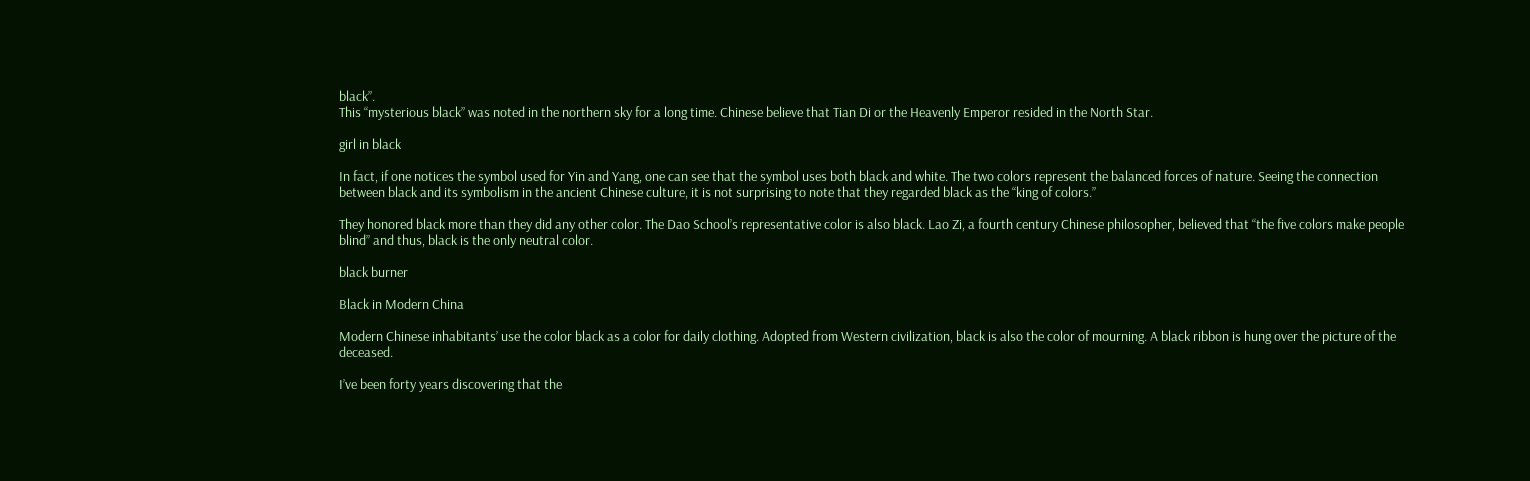black”.
This “mysterious black” was noted in the northern sky for a long time. Chinese believe that Tian Di or the Heavenly Emperor resided in the North Star.

girl in black

In fact, if one notices the symbol used for Yin and Yang, one can see that the symbol uses both black and white. The two colors represent the balanced forces of nature. Seeing the connection between black and its symbolism in the ancient Chinese culture, it is not surprising to note that they regarded black as the “king of colors.”

They honored black more than they did any other color. The Dao School’s representative color is also black. Lao Zi, a fourth century Chinese philosopher, believed that “the five colors make people blind” and thus, black is the only neutral color.

black burner

Black in Modern China

Modern Chinese inhabitants’ use the color black as a color for daily clothing. Adopted from Western civilization, black is also the color of mourning. A black ribbon is hung over the picture of the deceased.

I’ve been forty years discovering that the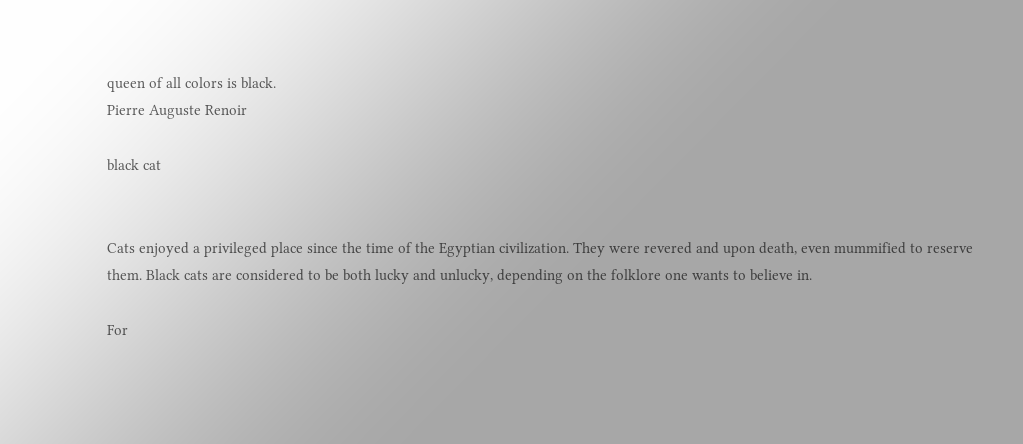queen of all colors is black.
Pierre Auguste Renoir

black cat


Cats enjoyed a privileged place since the time of the Egyptian civilization. They were revered and upon death, even mummified to reserve them. Black cats are considered to be both lucky and unlucky, depending on the folklore one wants to believe in.

For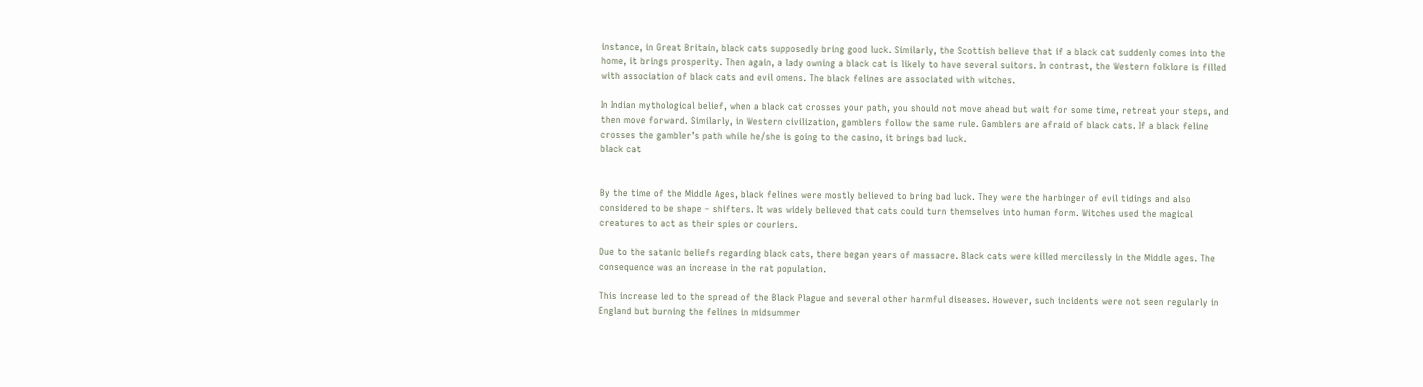instance, in Great Britain, black cats supposedly bring good luck. Similarly, the Scottish believe that if a black cat suddenly comes into the home, it brings prosperity. Then again, a lady owning a black cat is likely to have several suitors. In contrast, the Western folklore is filled with association of black cats and evil omens. The black felines are associated with witches.

In Indian mythological belief, when a black cat crosses your path, you should not move ahead but wait for some time, retreat your steps, and then move forward. Similarly, in Western civilization, gamblers follow the same rule. Gamblers are afraid of black cats. If a black feline crosses the gambler’s path while he/she is going to the casino, it brings bad luck.
black cat


By the time of the Middle Ages, black felines were mostly believed to bring bad luck. They were the harbinger of evil tidings and also considered to be shape – shifters. It was widely believed that cats could turn themselves into human form. Witches used the magical creatures to act as their spies or couriers.

Due to the satanic beliefs regarding black cats, there began years of massacre. Black cats were killed mercilessly in the Middle ages. The consequence was an increase in the rat population.

This increase led to the spread of the Black Plague and several other harmful diseases. However, such incidents were not seen regularly in England but burning the felines in midsummer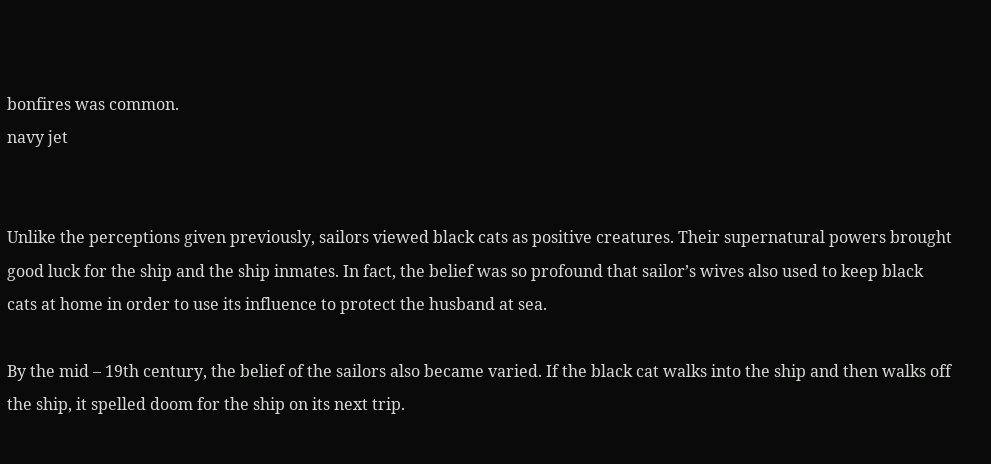bonfires was common.
navy jet


Unlike the perceptions given previously, sailors viewed black cats as positive creatures. Their supernatural powers brought good luck for the ship and the ship inmates. In fact, the belief was so profound that sailor’s wives also used to keep black cats at home in order to use its influence to protect the husband at sea.

By the mid – 19th century, the belief of the sailors also became varied. If the black cat walks into the ship and then walks off the ship, it spelled doom for the ship on its next trip.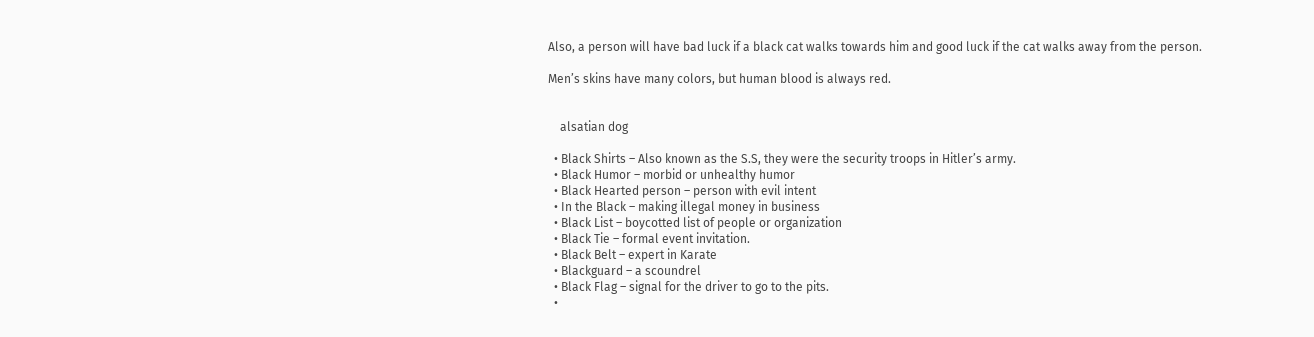Also, a person will have bad luck if a black cat walks towards him and good luck if the cat walks away from the person.

Men’s skins have many colors, but human blood is always red.


    alsatian dog

  • Black Shirts – Also known as the S.S, they were the security troops in Hitler’s army.
  • Black Humor – morbid or unhealthy humor
  • Black Hearted person – person with evil intent
  • In the Black – making illegal money in business
  • Black List – boycotted list of people or organization
  • Black Tie – formal event invitation.
  • Black Belt – expert in Karate
  • Blackguard – a scoundrel
  • Black Flag – signal for the driver to go to the pits.
  •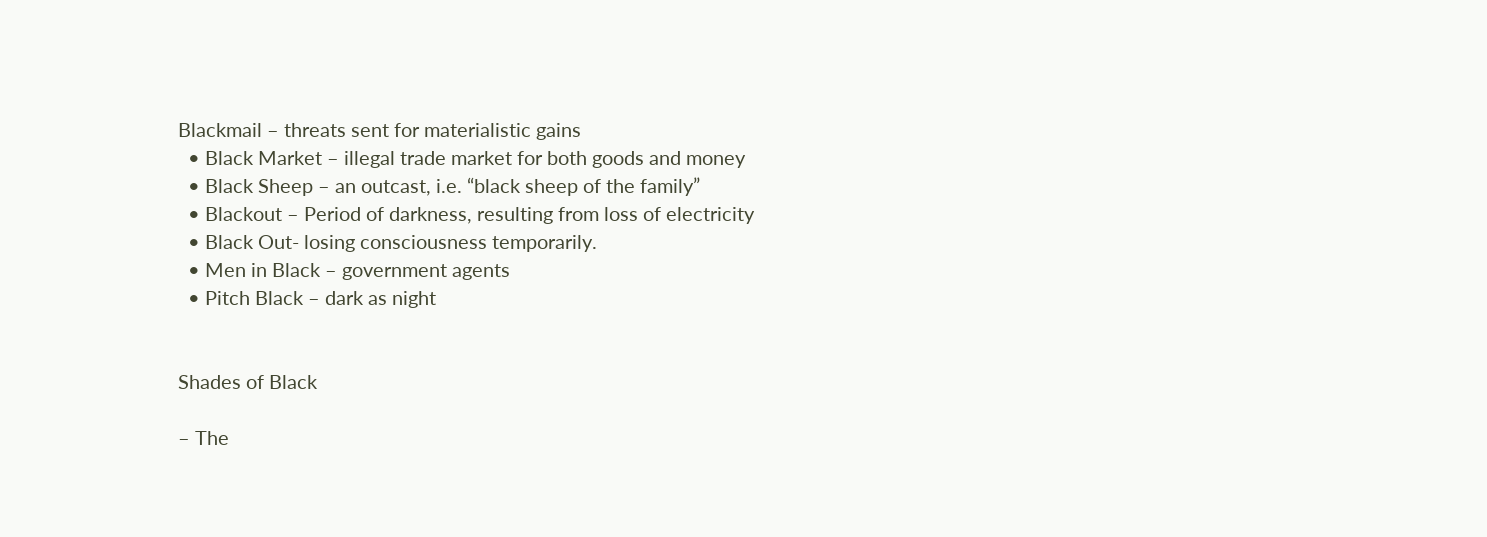Blackmail – threats sent for materialistic gains
  • Black Market – illegal trade market for both goods and money
  • Black Sheep – an outcast, i.e. “black sheep of the family”
  • Blackout – Period of darkness, resulting from loss of electricity
  • Black Out- losing consciousness temporarily.
  • Men in Black – government agents
  • Pitch Black – dark as night


Shades of Black

– The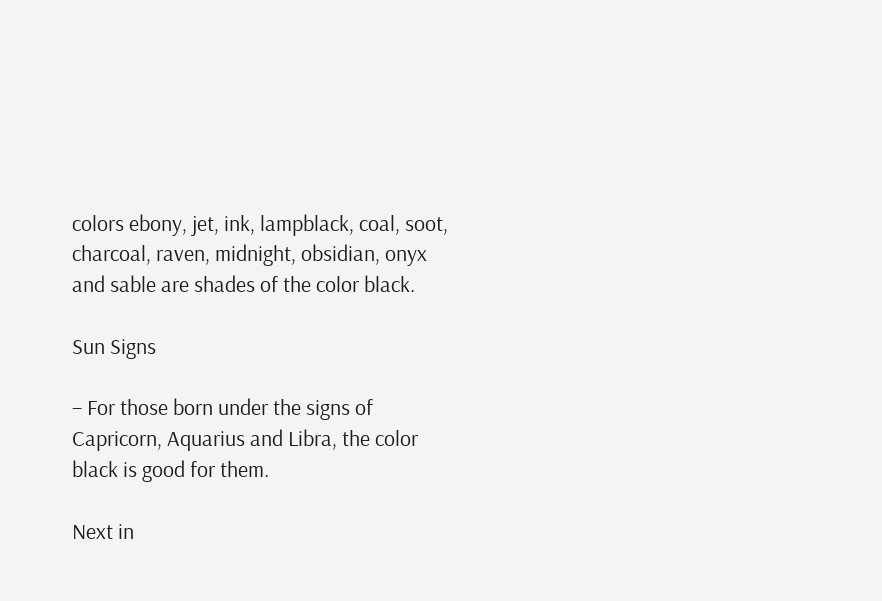colors ebony, jet, ink, lampblack, coal, soot, charcoal, raven, midnight, obsidian, onyx and sable are shades of the color black.

Sun Signs

– For those born under the signs of Capricorn, Aquarius and Libra, the color black is good for them.

Next in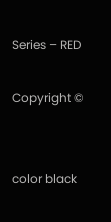Series – RED

Copyright ©


color black